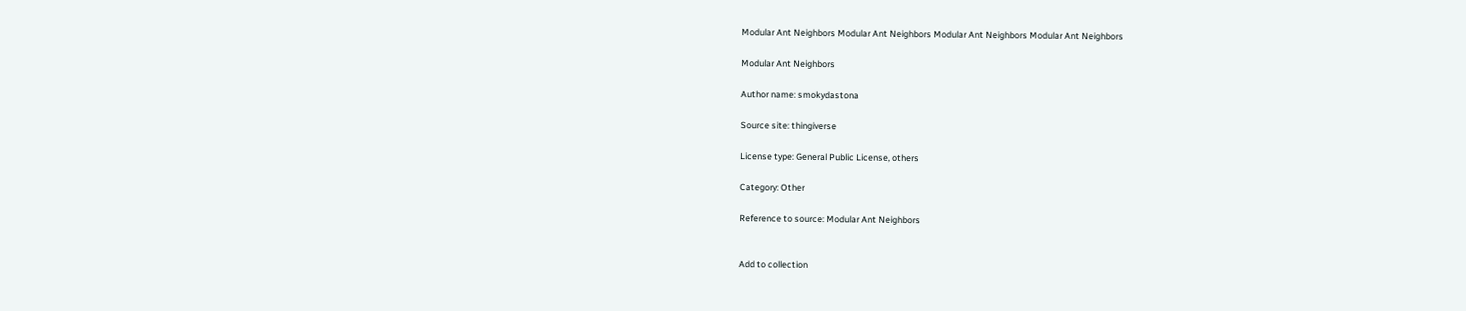Modular Ant Neighbors Modular Ant Neighbors Modular Ant Neighbors Modular Ant Neighbors

Modular Ant Neighbors

Author name: smokydastona

Source site: thingiverse

License type: General Public License, others

Category: Other

Reference to source: Modular Ant Neighbors


Add to collection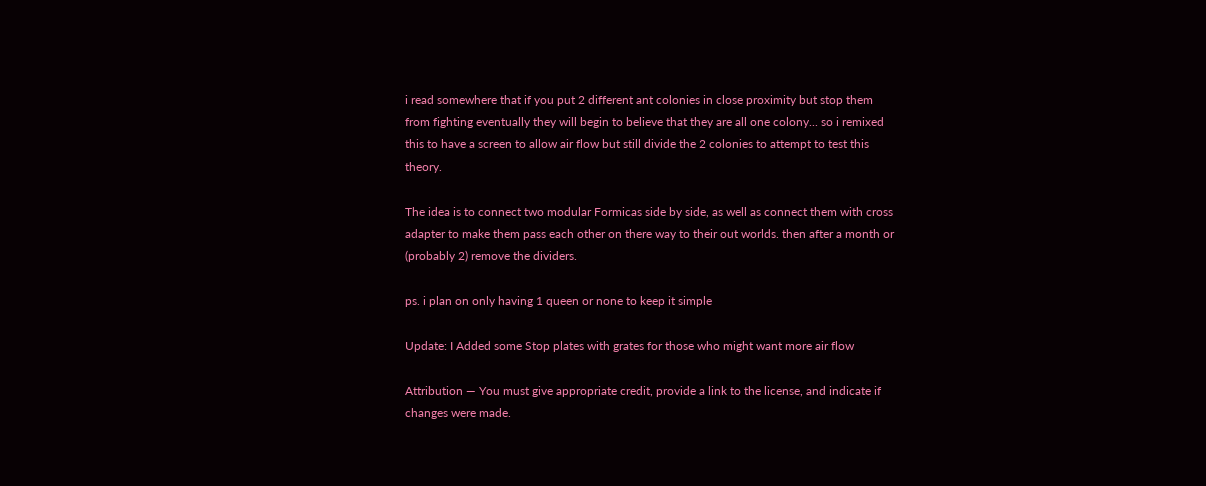i read somewhere that if you put 2 different ant colonies in close proximity but stop them from fighting eventually they will begin to believe that they are all one colony... so i remixed this to have a screen to allow air flow but still divide the 2 colonies to attempt to test this theory.

The idea is to connect two modular Formicas side by side, as well as connect them with cross adapter to make them pass each other on there way to their out worlds. then after a month or (probably 2) remove the dividers.

ps. i plan on only having 1 queen or none to keep it simple

Update: I Added some Stop plates with grates for those who might want more air flow

Attribution — You must give appropriate credit, provide a link to the license, and indicate if changes were made.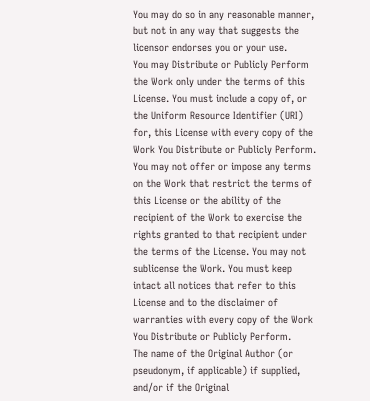You may do so in any reasonable manner, but not in any way that suggests the licensor endorses you or your use.
You may Distribute or Publicly Perform the Work only under the terms of this License. You must include a copy of, or the Uniform Resource Identifier (URI) for, this License with every copy of the Work You Distribute or Publicly Perform. You may not offer or impose any terms on the Work that restrict the terms of this License or the ability of the recipient of the Work to exercise the rights granted to that recipient under the terms of the License. You may not sublicense the Work. You must keep intact all notices that refer to this License and to the disclaimer of warranties with every copy of the Work You Distribute or Publicly Perform.
The name of the Original Author (or pseudonym, if applicable) if supplied, and/or if the Original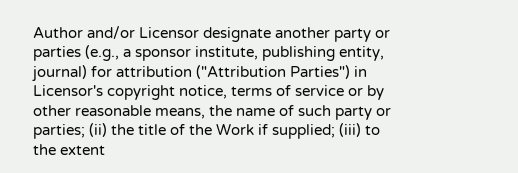Author and/or Licensor designate another party or parties (e.g., a sponsor institute, publishing entity, journal) for attribution ("Attribution Parties") in Licensor's copyright notice, terms of service or by other reasonable means, the name of such party or parties; (ii) the title of the Work if supplied; (iii) to the extent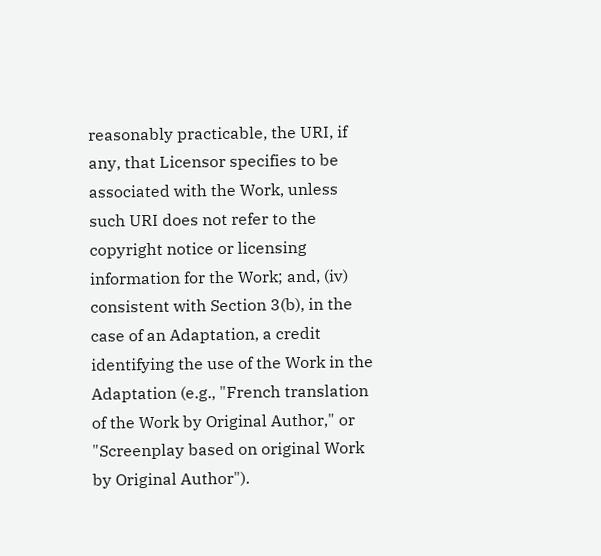reasonably practicable, the URI, if any, that Licensor specifies to be associated with the Work, unless such URI does not refer to the copyright notice or licensing information for the Work; and, (iv) consistent with Section 3(b), in the case of an Adaptation, a credit identifying the use of the Work in the Adaptation (e.g., "French translation of the Work by Original Author," or "Screenplay based on original Work by Original Author").